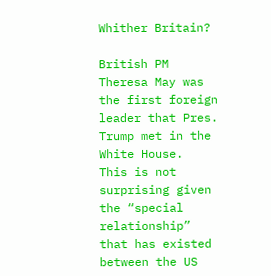Whither Britain?

British PM Theresa May was the first foreign leader that Pres. Trump met in the White House.  This is not surprising given the “special relationship” that has existed between the US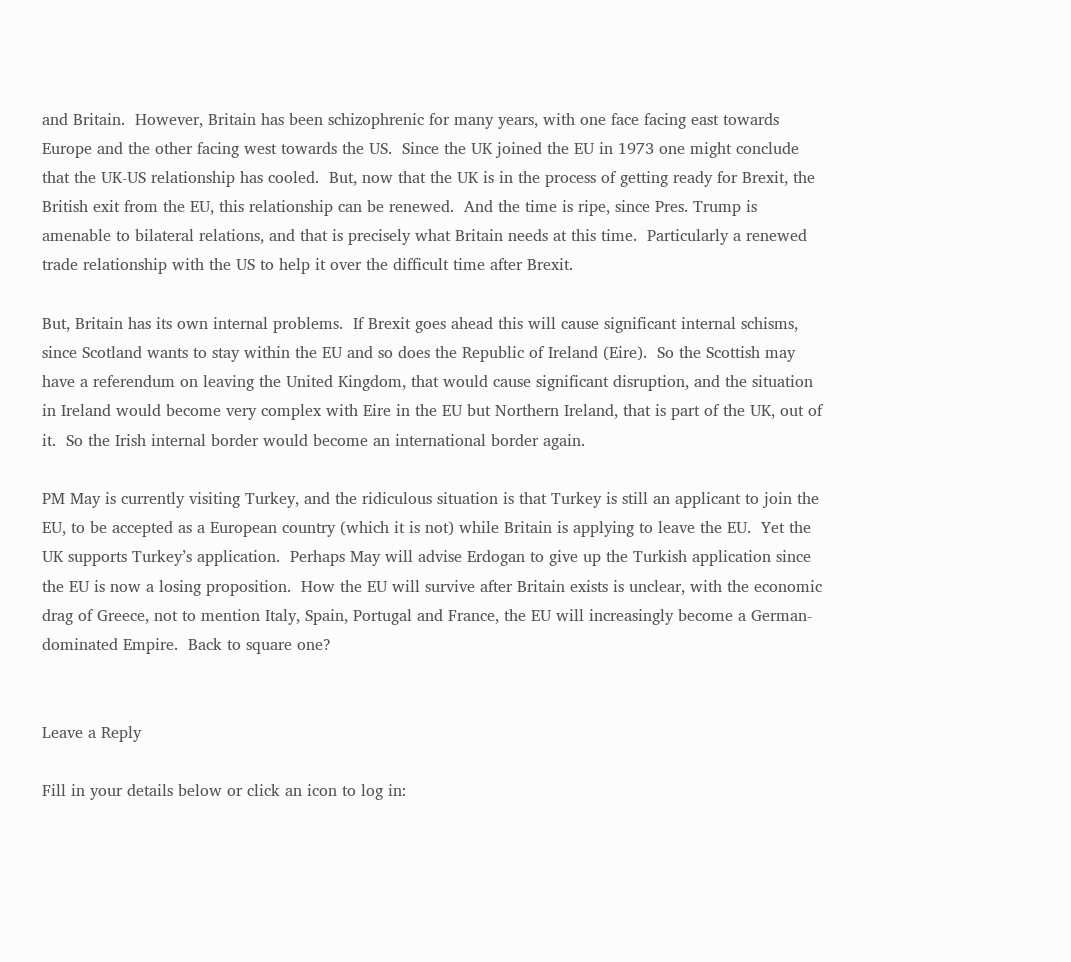and Britain.  However, Britain has been schizophrenic for many years, with one face facing east towards Europe and the other facing west towards the US.  Since the UK joined the EU in 1973 one might conclude that the UK-US relationship has cooled.  But, now that the UK is in the process of getting ready for Brexit, the British exit from the EU, this relationship can be renewed.  And the time is ripe, since Pres. Trump is amenable to bilateral relations, and that is precisely what Britain needs at this time.  Particularly a renewed trade relationship with the US to help it over the difficult time after Brexit.

But, Britain has its own internal problems.  If Brexit goes ahead this will cause significant internal schisms, since Scotland wants to stay within the EU and so does the Republic of Ireland (Eire).  So the Scottish may have a referendum on leaving the United Kingdom, that would cause significant disruption, and the situation in Ireland would become very complex with Eire in the EU but Northern Ireland, that is part of the UK, out of it.  So the Irish internal border would become an international border again.

PM May is currently visiting Turkey, and the ridiculous situation is that Turkey is still an applicant to join the EU, to be accepted as a European country (which it is not) while Britain is applying to leave the EU.  Yet the UK supports Turkey’s application.  Perhaps May will advise Erdogan to give up the Turkish application since the EU is now a losing proposition.  How the EU will survive after Britain exists is unclear, with the economic drag of Greece, not to mention Italy, Spain, Portugal and France, the EU will increasingly become a German-dominated Empire.  Back to square one?


Leave a Reply

Fill in your details below or click an icon to log in: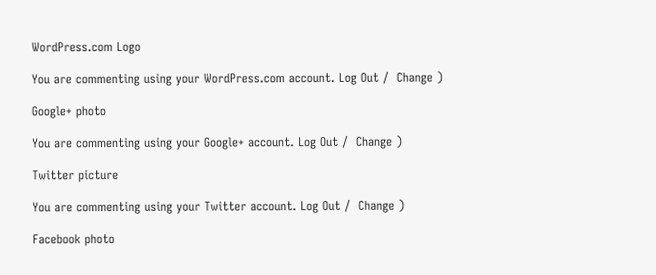WordPress.com Logo

You are commenting using your WordPress.com account. Log Out /  Change )

Google+ photo

You are commenting using your Google+ account. Log Out /  Change )

Twitter picture

You are commenting using your Twitter account. Log Out /  Change )

Facebook photo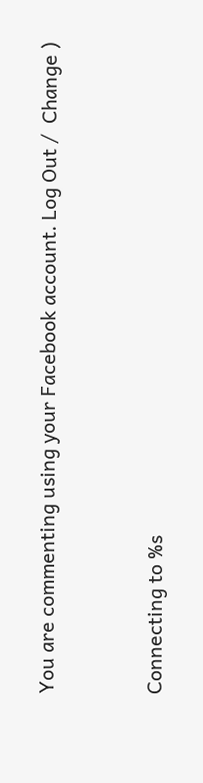You are commenting using your Facebook account. Log Out /  Change )


Connecting to %s